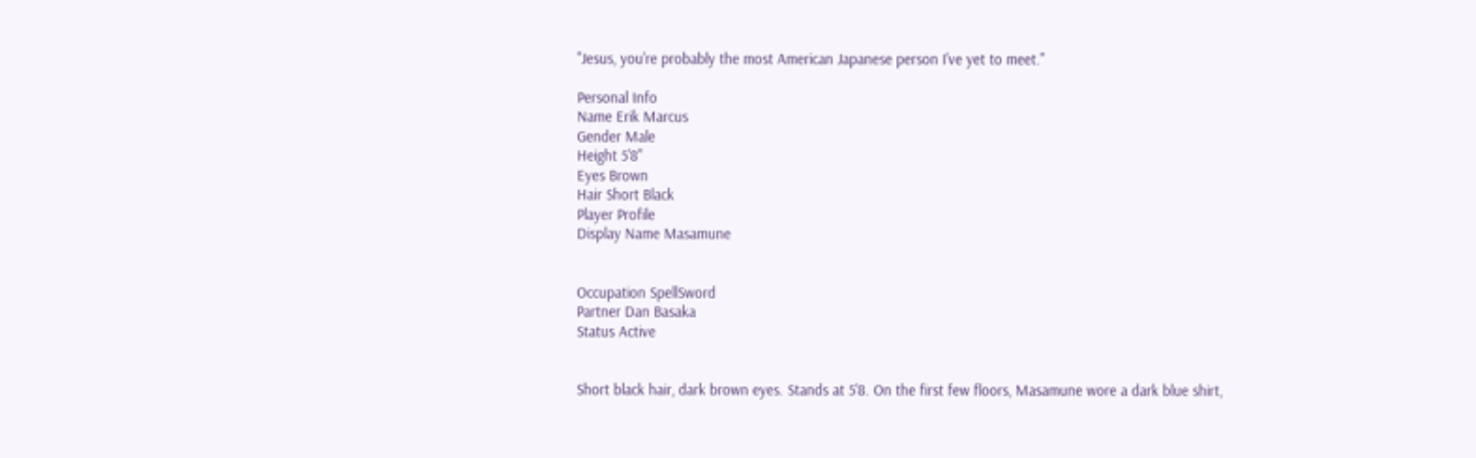"Jesus, you're probably the most American Japanese person I've yet to meet."

Personal Info
Name Erik Marcus
Gender Male
Height 5'8"
Eyes Brown
Hair Short Black
Player Profile
Display Name Masamune


Occupation SpellSword
Partner Dan Basaka
Status Active


Short black hair, dark brown eyes. Stands at 5'8. On the first few floors, Masamune wore a dark blue shirt,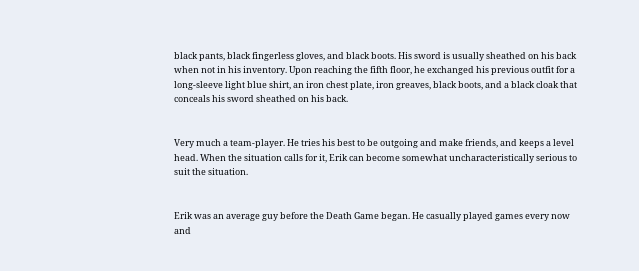black pants, black fingerless gloves, and black boots. His sword is usually sheathed on his back when not in his inventory. Upon reaching the fifth floor, he exchanged his previous outfit for a long-sleeve light blue shirt, an iron chest plate, iron greaves, black boots, and a black cloak that conceals his sword sheathed on his back.


Very much a team-player. He tries his best to be outgoing and make friends, and keeps a level head. When the situation calls for it, Erik can become somewhat uncharacteristically serious to suit the situation.


Erik was an average guy before the Death Game began. He casually played games every now and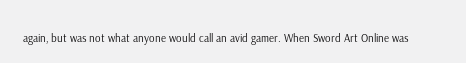again, but was not what anyone would call an avid gamer. When Sword Art Online was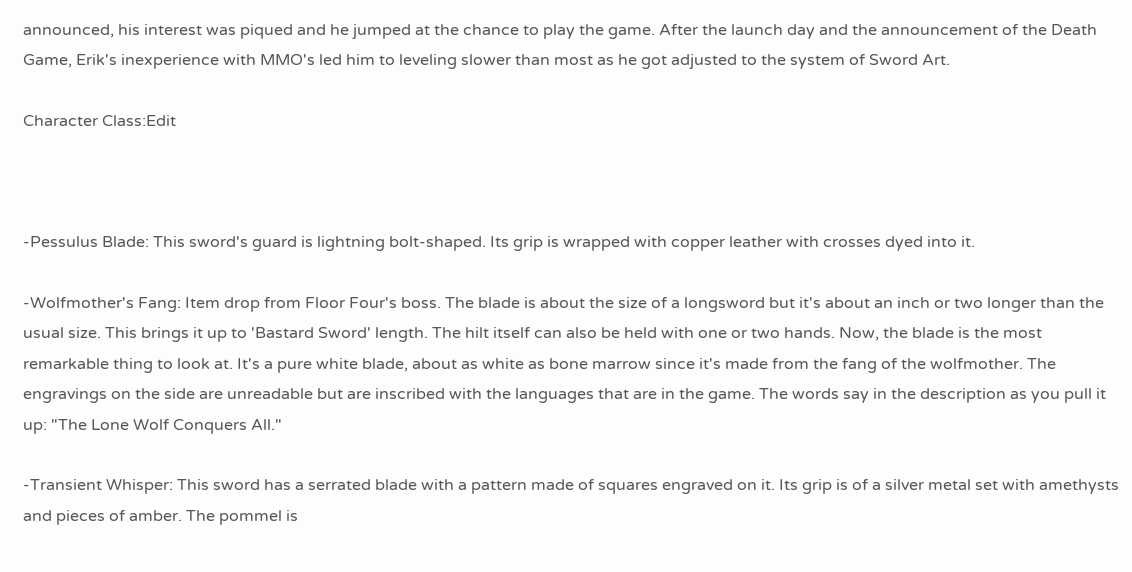announced, his interest was piqued and he jumped at the chance to play the game. After the launch day and the announcement of the Death Game, Erik's inexperience with MMO's led him to leveling slower than most as he got adjusted to the system of Sword Art.

Character Class:Edit



-Pessulus Blade: This sword's guard is lightning bolt-shaped. Its grip is wrapped with copper leather with crosses dyed into it.

-Wolfmother's Fang: Item drop from Floor Four's boss. The blade is about the size of a longsword but it's about an inch or two longer than the usual size. This brings it up to 'Bastard Sword' length. The hilt itself can also be held with one or two hands. Now, the blade is the most remarkable thing to look at. It's a pure white blade, about as white as bone marrow since it's made from the fang of the wolfmother. The engravings on the side are unreadable but are inscribed with the languages that are in the game. The words say in the description as you pull it up: "The Lone Wolf Conquers All."

-Transient Whisper: This sword has a serrated blade with a pattern made of squares engraved on it. Its grip is of a silver metal set with amethysts and pieces of amber. The pommel is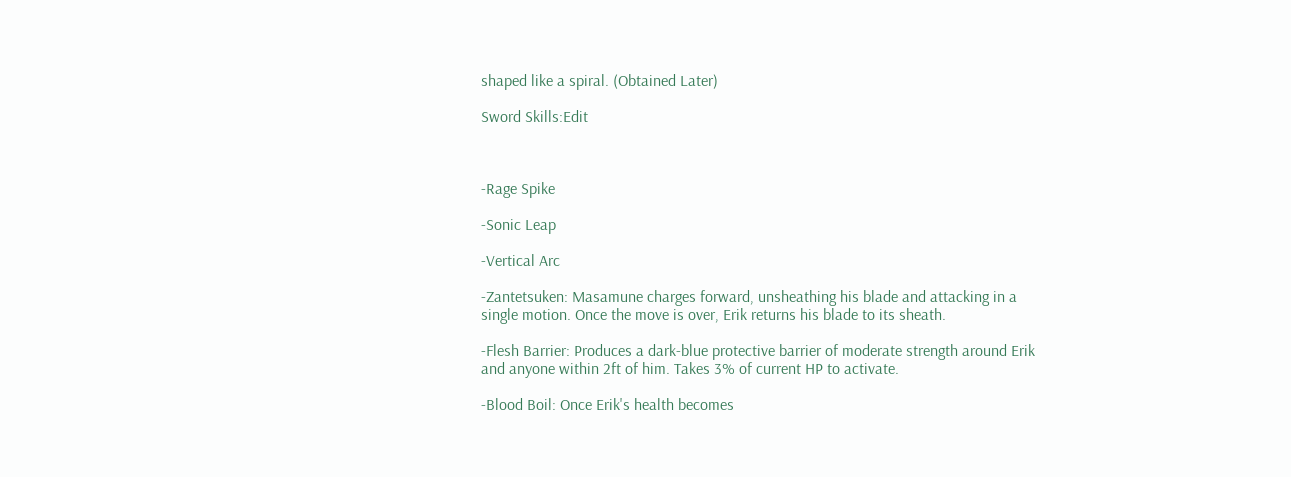shaped like a spiral. (Obtained Later)

Sword Skills:Edit



-Rage Spike

-Sonic Leap

-Vertical Arc

-Zantetsuken: Masamune charges forward, unsheathing his blade and attacking in a single motion. Once the move is over, Erik returns his blade to its sheath.

-Flesh Barrier: Produces a dark-blue protective barrier of moderate strength around Erik and anyone within 2ft of him. Takes 3% of current HP to activate.

-Blood Boil: Once Erik's health becomes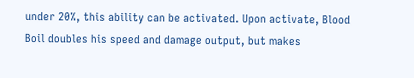under 20%, this ability can be activated. Upon activate, Blood Boil doubles his speed and damage output, but makes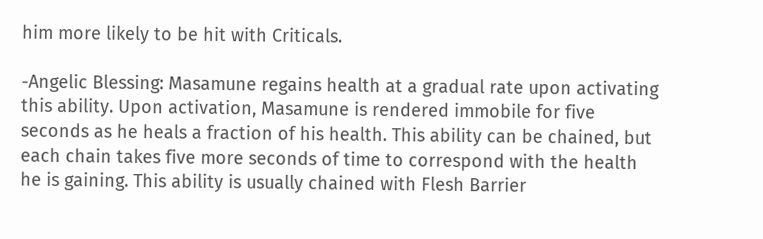him more likely to be hit with Criticals.

-Angelic Blessing: Masamune regains health at a gradual rate upon activating this ability. Upon activation, Masamune is rendered immobile for five seconds as he heals a fraction of his health. This ability can be chained, but each chain takes five more seconds of time to correspond with the health he is gaining. This ability is usually chained with Flesh Barrier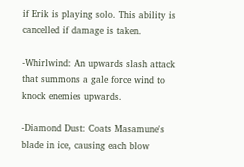if Erik is playing solo. This ability is cancelled if damage is taken.

-Whirlwind: An upwards slash attack that summons a gale force wind to knock enemies upwards.

-Diamond Dust: Coats Masamune's blade in ice, causing each blow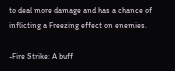to deal more damage and has a chance of inflicting a Freezing effect on enemies.

-Fire Strike: A buff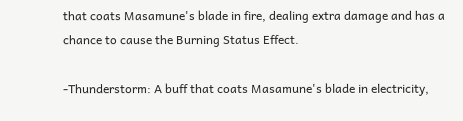that coats Masamune's blade in fire, dealing extra damage and has a chance to cause the Burning Status Effect.

-Thunderstorm: A buff that coats Masamune's blade in electricity,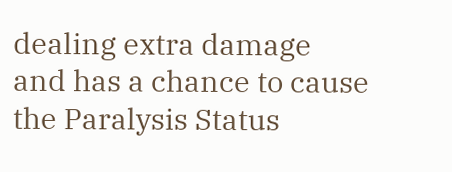dealing extra damage and has a chance to cause the Paralysis Status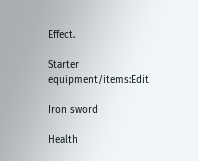Effect.

Starter equipment/items:Edit

Iron sword

Health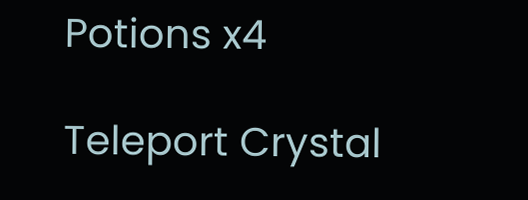Potions x4

Teleport Crystal